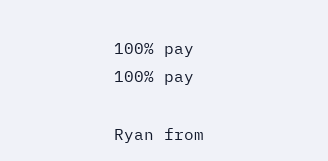100% pay
100% pay

Ryan from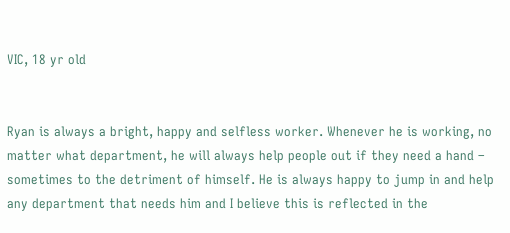VIC, 18 yr old


Ryan is always a bright, happy and selfless worker. Whenever he is working, no matter what department, he will always help people out if they need a hand – sometimes to the detriment of himself. He is always happy to jump in and help any department that needs him and I believe this is reflected in the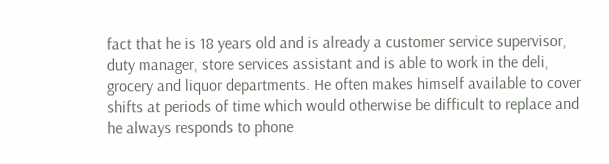fact that he is 18 years old and is already a customer service supervisor, duty manager, store services assistant and is able to work in the deli, grocery and liquor departments. He often makes himself available to cover shifts at periods of time which would otherwise be difficult to replace and he always responds to phone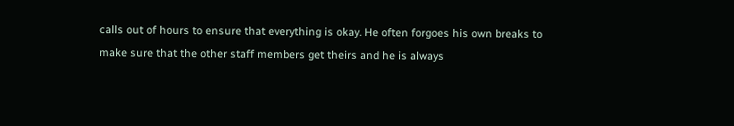calls out of hours to ensure that everything is okay. He often forgoes his own breaks to make sure that the other staff members get theirs and he is always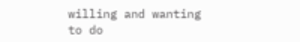willing and wanting to do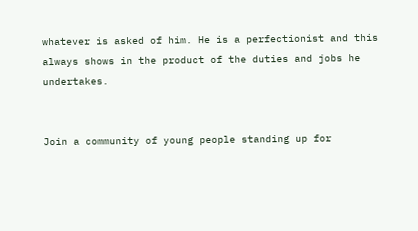whatever is asked of him. He is a perfectionist and this always shows in the product of the duties and jobs he undertakes.


Join a community of young people standing up for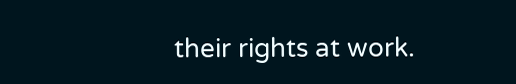their rights at work.